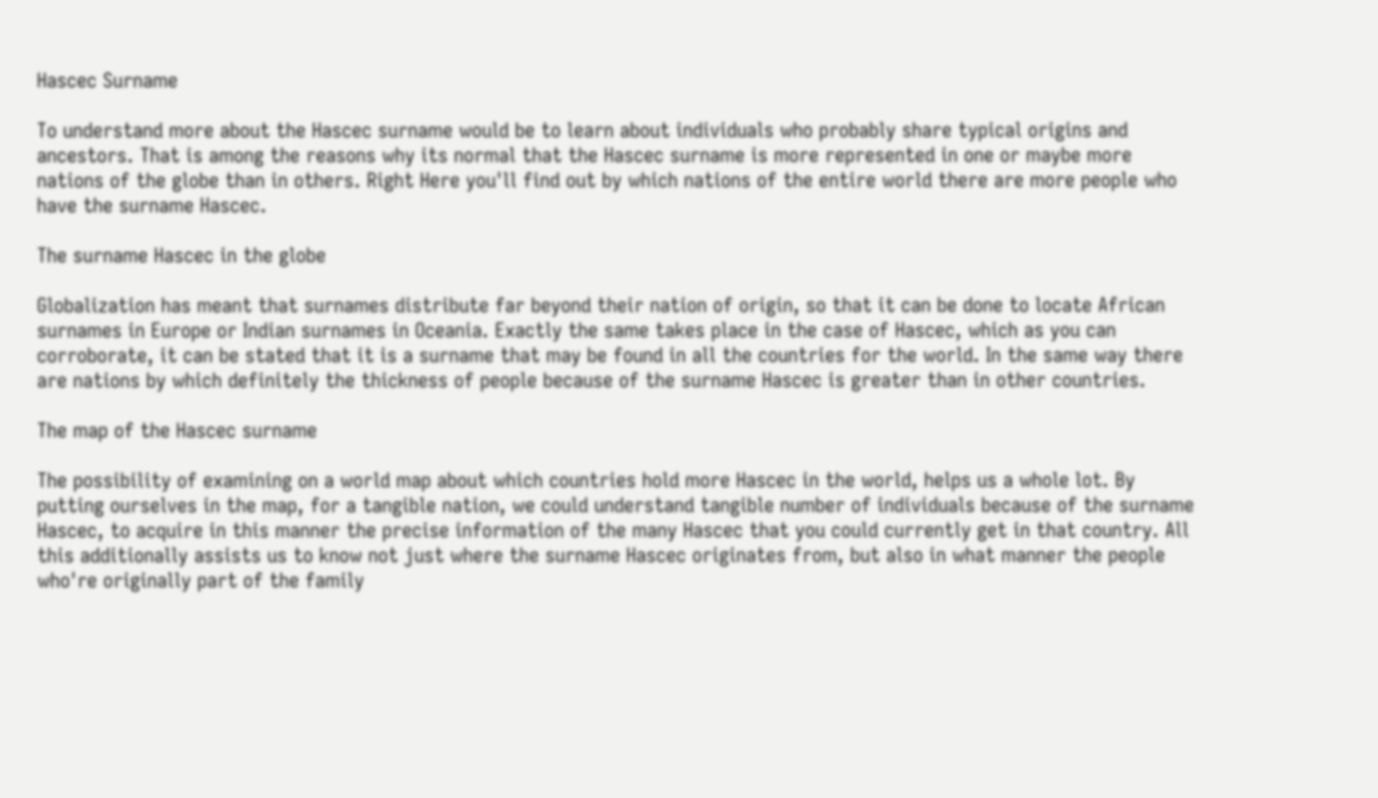Hascec Surname

To understand more about the Hascec surname would be to learn about individuals who probably share typical origins and ancestors. That is among the reasons why its normal that the Hascec surname is more represented in one or maybe more nations of the globe than in others. Right Here you'll find out by which nations of the entire world there are more people who have the surname Hascec.

The surname Hascec in the globe

Globalization has meant that surnames distribute far beyond their nation of origin, so that it can be done to locate African surnames in Europe or Indian surnames in Oceania. Exactly the same takes place in the case of Hascec, which as you can corroborate, it can be stated that it is a surname that may be found in all the countries for the world. In the same way there are nations by which definitely the thickness of people because of the surname Hascec is greater than in other countries.

The map of the Hascec surname

The possibility of examining on a world map about which countries hold more Hascec in the world, helps us a whole lot. By putting ourselves in the map, for a tangible nation, we could understand tangible number of individuals because of the surname Hascec, to acquire in this manner the precise information of the many Hascec that you could currently get in that country. All this additionally assists us to know not just where the surname Hascec originates from, but also in what manner the people who're originally part of the family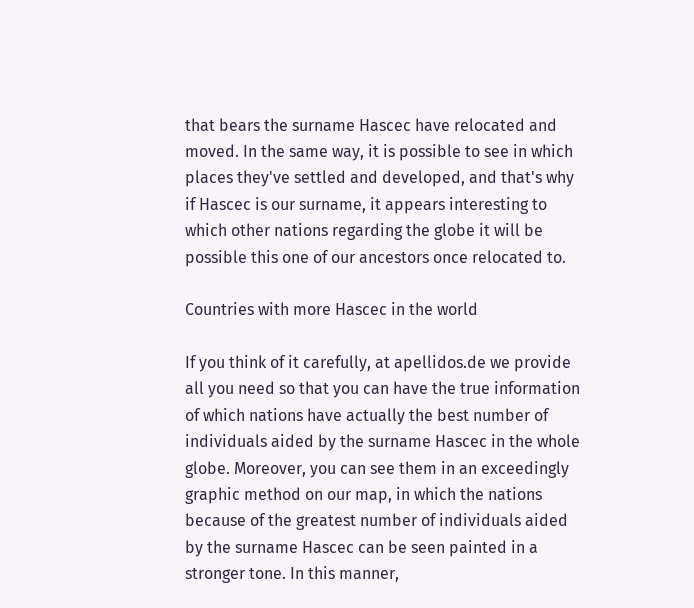that bears the surname Hascec have relocated and moved. In the same way, it is possible to see in which places they've settled and developed, and that's why if Hascec is our surname, it appears interesting to which other nations regarding the globe it will be possible this one of our ancestors once relocated to.

Countries with more Hascec in the world

If you think of it carefully, at apellidos.de we provide all you need so that you can have the true information of which nations have actually the best number of individuals aided by the surname Hascec in the whole globe. Moreover, you can see them in an exceedingly graphic method on our map, in which the nations because of the greatest number of individuals aided by the surname Hascec can be seen painted in a stronger tone. In this manner,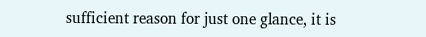sufficient reason for just one glance, it is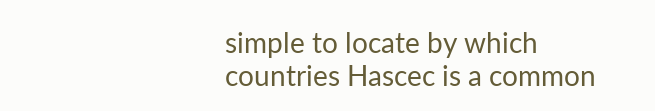simple to locate by which countries Hascec is a common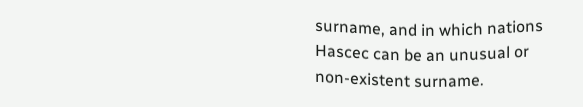surname, and in which nations Hascec can be an unusual or non-existent surname.